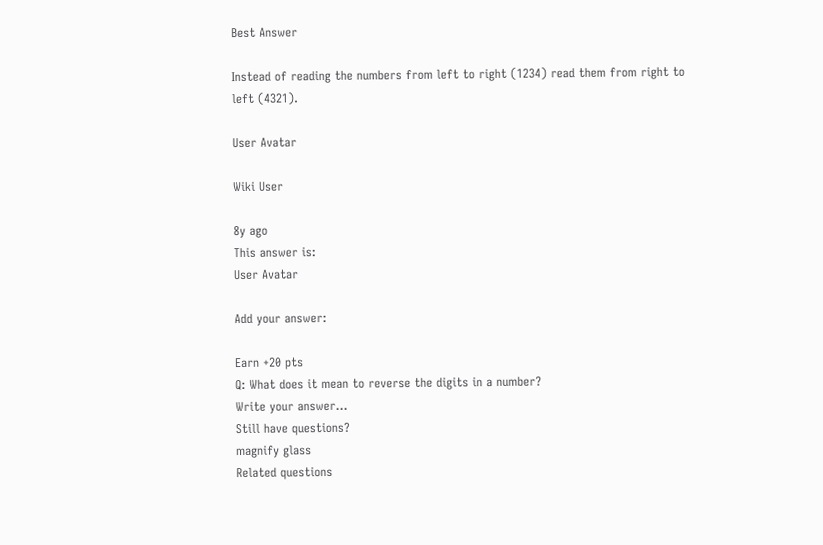Best Answer

Instead of reading the numbers from left to right (1234) read them from right to left (4321).

User Avatar

Wiki User

8y ago
This answer is:
User Avatar

Add your answer:

Earn +20 pts
Q: What does it mean to reverse the digits in a number?
Write your answer...
Still have questions?
magnify glass
Related questions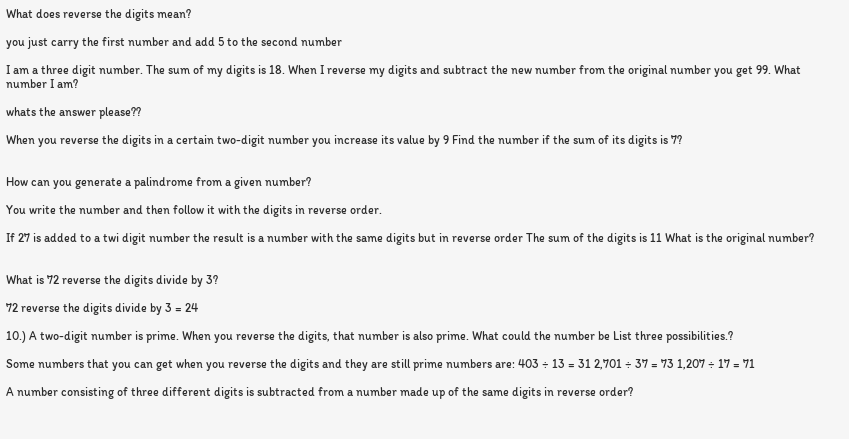What does reverse the digits mean?

you just carry the first number and add 5 to the second number

I am a three digit number. The sum of my digits is 18. When I reverse my digits and subtract the new number from the original number you get 99. What number I am?

whats the answer please??

When you reverse the digits in a certain two-digit number you increase its value by 9 Find the number if the sum of its digits is 7?


How can you generate a palindrome from a given number?

You write the number and then follow it with the digits in reverse order.

If 27 is added to a twi digit number the result is a number with the same digits but in reverse order The sum of the digits is 11 What is the original number?


What is 72 reverse the digits divide by 3?

72 reverse the digits divide by 3 = 24

10.) A two-digit number is prime. When you reverse the digits, that number is also prime. What could the number be List three possibilities.?

Some numbers that you can get when you reverse the digits and they are still prime numbers are: 403 ÷ 13 = 31 2,701 ÷ 37 = 73 1,207 ÷ 17 = 71

A number consisting of three different digits is subtracted from a number made up of the same digits in reverse order?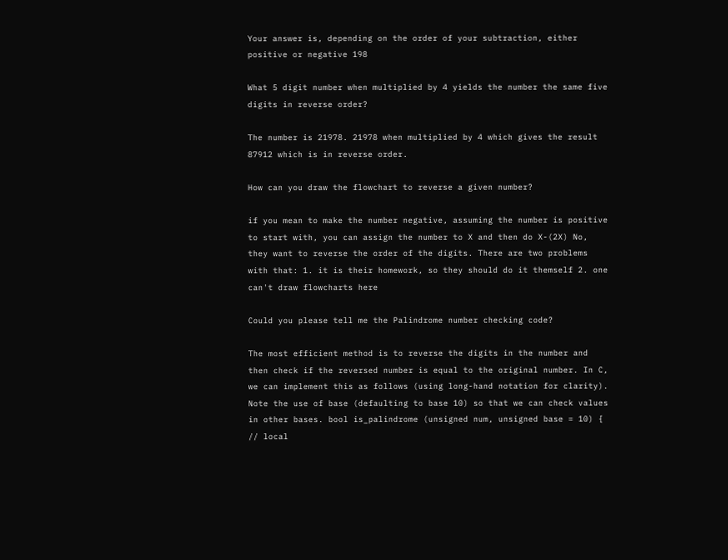Your answer is, depending on the order of your subtraction, either positive or negative 198

What 5 digit number when multiplied by 4 yields the number the same five digits in reverse order?

The number is 21978. 21978 when multiplied by 4 which gives the result 87912 which is in reverse order.

How can you draw the flowchart to reverse a given number?

if you mean to make the number negative, assuming the number is positive to start with, you can assign the number to X and then do X-(2X) No, they want to reverse the order of the digits. There are two problems with that: 1. it is their homework, so they should do it themself 2. one can't draw flowcharts here

Could you please tell me the Palindrome number checking code?

The most efficient method is to reverse the digits in the number and then check if the reversed number is equal to the original number. In C, we can implement this as follows (using long-hand notation for clarity). Note the use of base (defaulting to base 10) so that we can check values in other bases. bool is_palindrome (unsigned num, unsigned base = 10) { // local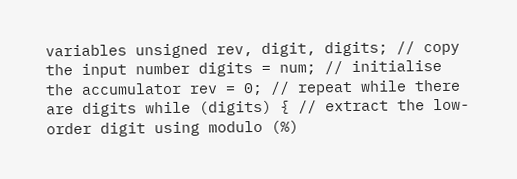variables unsigned rev, digit, digits; // copy the input number digits = num; // initialise the accumulator rev = 0; // repeat while there are digits while (digits) { // extract the low-order digit using modulo (%)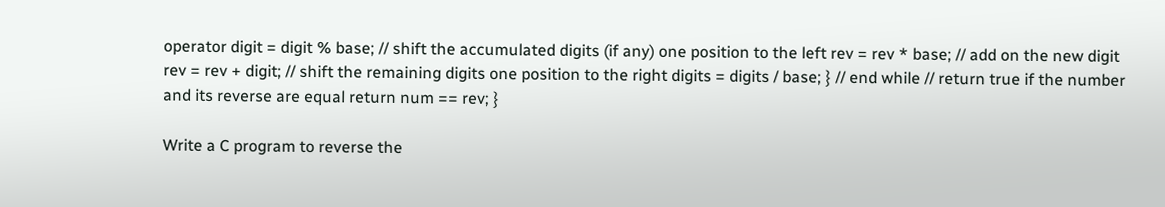operator digit = digit % base; // shift the accumulated digits (if any) one position to the left rev = rev * base; // add on the new digit rev = rev + digit; // shift the remaining digits one position to the right digits = digits / base; } // end while // return true if the number and its reverse are equal return num == rev; }

Write a C program to reverse the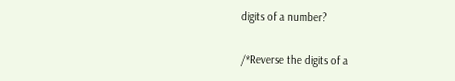digits of a number?

/*Reverse the digits of a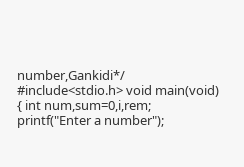number,Gankidi*/ #include<stdio.h> void main(void) { int num,sum=0,i,rem; printf("Enter a number");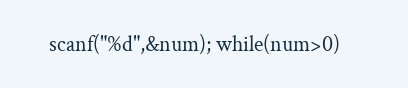scanf("%d",&num); while(num>0)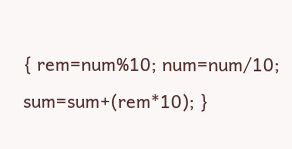{ rem=num%10; num=num/10; sum=sum+(rem*10); }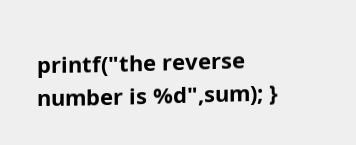printf("the reverse number is %d",sum); }